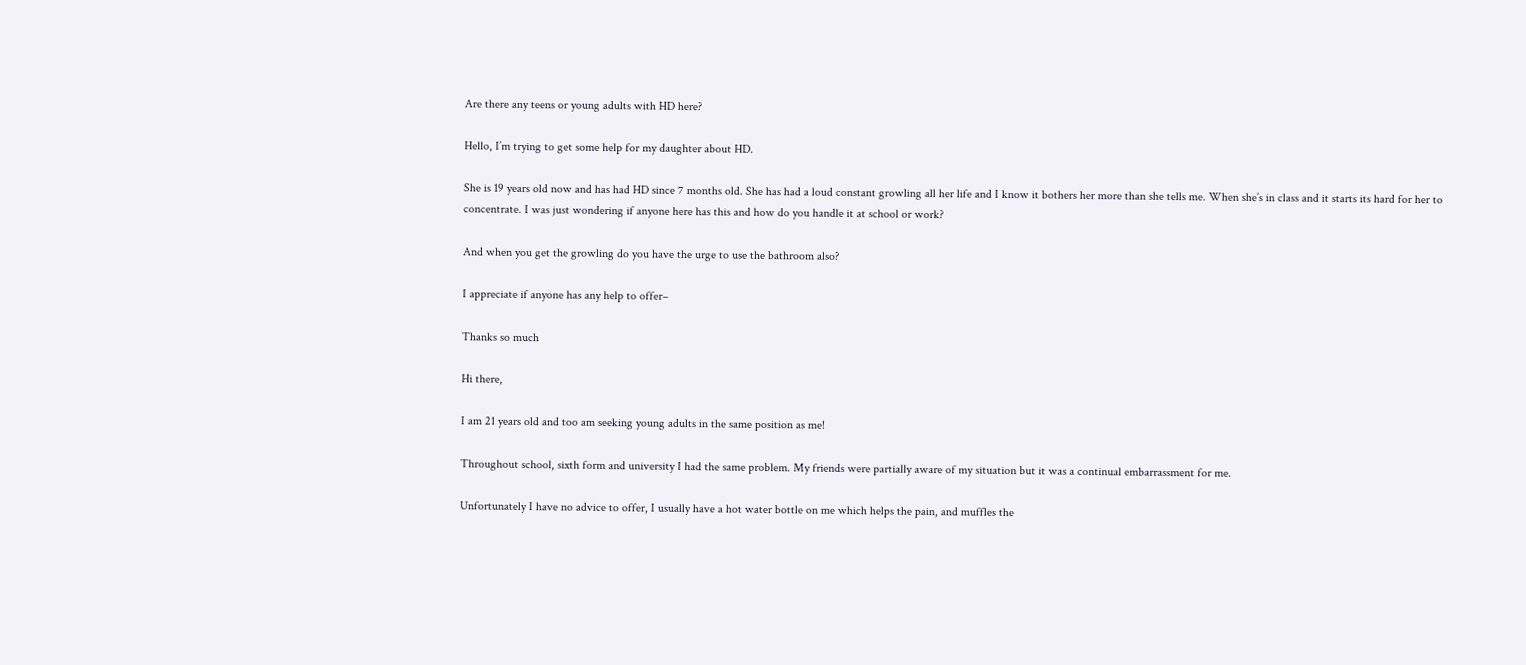Are there any teens or young adults with HD here?

Hello, I’m trying to get some help for my daughter about HD.

She is 19 years old now and has had HD since 7 months old. She has had a loud constant growling all her life and I know it bothers her more than she tells me. When she’s in class and it starts its hard for her to concentrate. I was just wondering if anyone here has this and how do you handle it at school or work?

And when you get the growling do you have the urge to use the bathroom also?

I appreciate if anyone has any help to offer–

Thanks so much

Hi there,

I am 21 years old and too am seeking young adults in the same position as me!

Throughout school, sixth form and university I had the same problem. My friends were partially aware of my situation but it was a continual embarrassment for me.

Unfortunately I have no advice to offer, I usually have a hot water bottle on me which helps the pain, and muffles the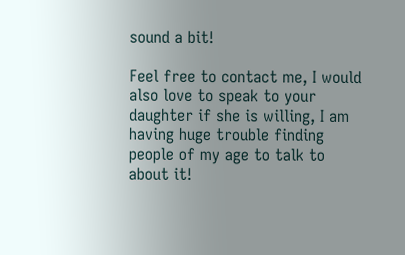sound a bit!

Feel free to contact me, I would also love to speak to your daughter if she is willing, I am having huge trouble finding people of my age to talk to about it!